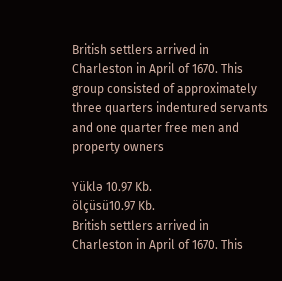British settlers arrived in Charleston in April of 1670. This group consisted of approximately three quarters indentured servants and one quarter free men and property owners

Yüklə 10.97 Kb.
ölçüsü10.97 Kb.
British settlers arrived in Charleston in April of 1670. This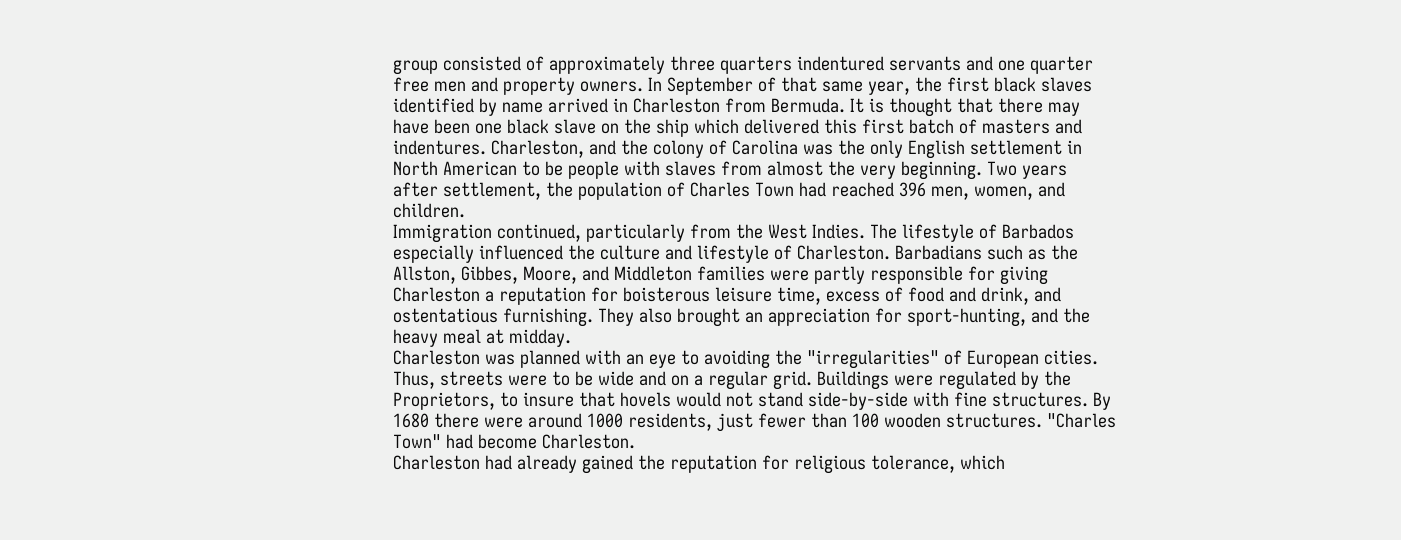group consisted of approximately three quarters indentured servants and one quarter free men and property owners. In September of that same year, the first black slaves identified by name arrived in Charleston from Bermuda. It is thought that there may have been one black slave on the ship which delivered this first batch of masters and indentures. Charleston, and the colony of Carolina was the only English settlement in North American to be people with slaves from almost the very beginning. Two years after settlement, the population of Charles Town had reached 396 men, women, and children.
Immigration continued, particularly from the West Indies. The lifestyle of Barbados especially influenced the culture and lifestyle of Charleston. Barbadians such as the Allston, Gibbes, Moore, and Middleton families were partly responsible for giving Charleston a reputation for boisterous leisure time, excess of food and drink, and ostentatious furnishing. They also brought an appreciation for sport-hunting, and the heavy meal at midday.
Charleston was planned with an eye to avoiding the "irregularities" of European cities. Thus, streets were to be wide and on a regular grid. Buildings were regulated by the Proprietors, to insure that hovels would not stand side-by-side with fine structures. By 1680 there were around 1000 residents, just fewer than 100 wooden structures. "Charles Town" had become Charleston.
Charleston had already gained the reputation for religious tolerance, which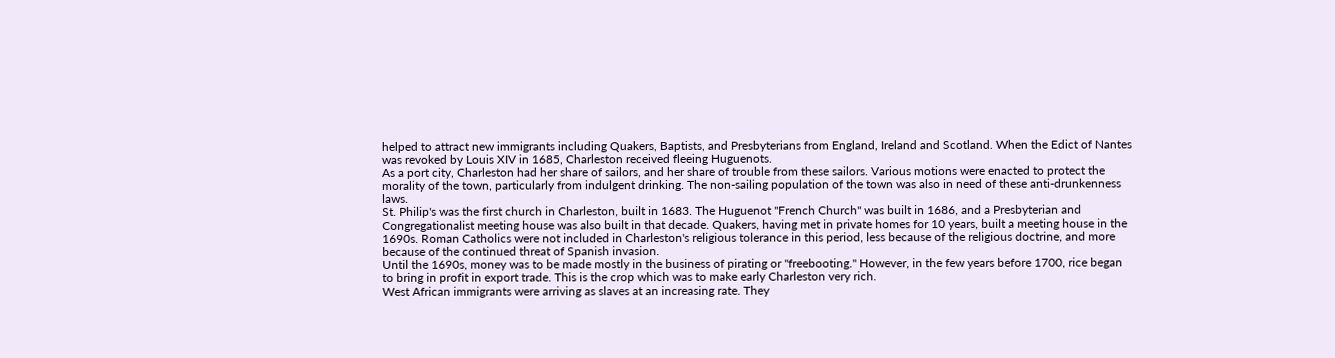helped to attract new immigrants including Quakers, Baptists, and Presbyterians from England, Ireland and Scotland. When the Edict of Nantes was revoked by Louis XIV in 1685, Charleston received fleeing Huguenots.
As a port city, Charleston had her share of sailors, and her share of trouble from these sailors. Various motions were enacted to protect the morality of the town, particularly from indulgent drinking. The non-sailing population of the town was also in need of these anti-drunkenness laws.
St. Philip's was the first church in Charleston, built in 1683. The Huguenot "French Church" was built in 1686, and a Presbyterian and Congregationalist meeting house was also built in that decade. Quakers, having met in private homes for 10 years, built a meeting house in the 1690s. Roman Catholics were not included in Charleston's religious tolerance in this period, less because of the religious doctrine, and more because of the continued threat of Spanish invasion.
Until the 1690s, money was to be made mostly in the business of pirating or "freebooting." However, in the few years before 1700, rice began to bring in profit in export trade. This is the crop which was to make early Charleston very rich.
West African immigrants were arriving as slaves at an increasing rate. They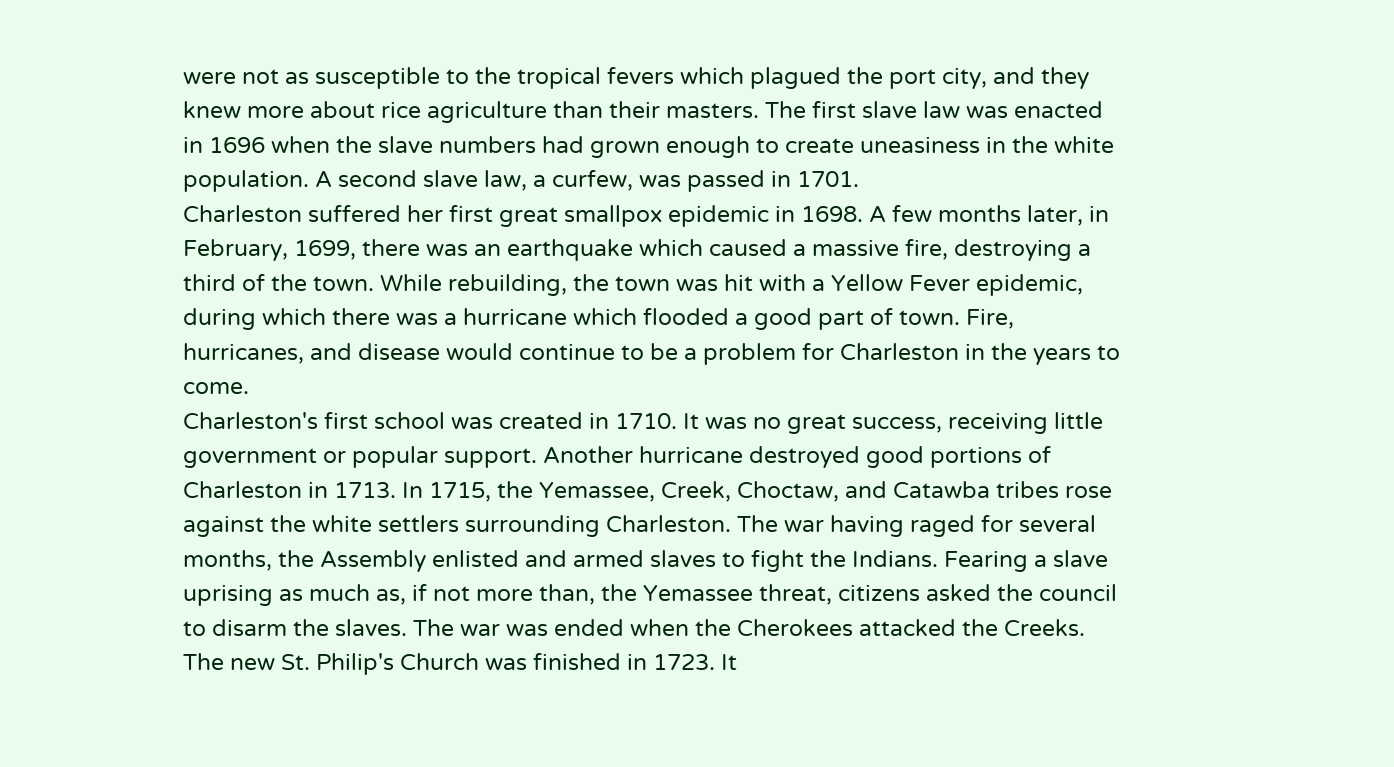were not as susceptible to the tropical fevers which plagued the port city, and they knew more about rice agriculture than their masters. The first slave law was enacted in 1696 when the slave numbers had grown enough to create uneasiness in the white population. A second slave law, a curfew, was passed in 1701.
Charleston suffered her first great smallpox epidemic in 1698. A few months later, in February, 1699, there was an earthquake which caused a massive fire, destroying a third of the town. While rebuilding, the town was hit with a Yellow Fever epidemic, during which there was a hurricane which flooded a good part of town. Fire, hurricanes, and disease would continue to be a problem for Charleston in the years to come.
Charleston's first school was created in 1710. It was no great success, receiving little government or popular support. Another hurricane destroyed good portions of Charleston in 1713. In 1715, the Yemassee, Creek, Choctaw, and Catawba tribes rose against the white settlers surrounding Charleston. The war having raged for several months, the Assembly enlisted and armed slaves to fight the Indians. Fearing a slave uprising as much as, if not more than, the Yemassee threat, citizens asked the council to disarm the slaves. The war was ended when the Cherokees attacked the Creeks.
The new St. Philip's Church was finished in 1723. It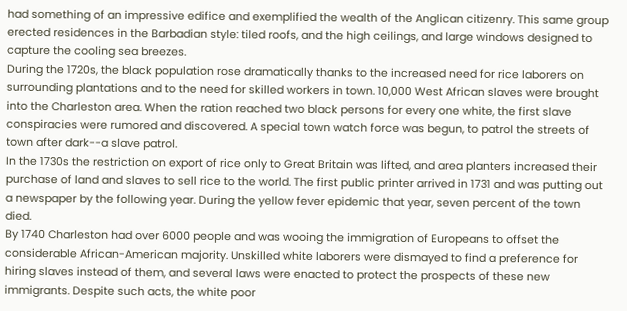had something of an impressive edifice and exemplified the wealth of the Anglican citizenry. This same group erected residences in the Barbadian style: tiled roofs, and the high ceilings, and large windows designed to capture the cooling sea breezes.
During the 1720s, the black population rose dramatically thanks to the increased need for rice laborers on surrounding plantations and to the need for skilled workers in town. 10,000 West African slaves were brought into the Charleston area. When the ration reached two black persons for every one white, the first slave conspiracies were rumored and discovered. A special town watch force was begun, to patrol the streets of town after dark--a slave patrol.
In the 1730s the restriction on export of rice only to Great Britain was lifted, and area planters increased their purchase of land and slaves to sell rice to the world. The first public printer arrived in 1731 and was putting out a newspaper by the following year. During the yellow fever epidemic that year, seven percent of the town died.
By 1740 Charleston had over 6000 people and was wooing the immigration of Europeans to offset the considerable African-American majority. Unskilled white laborers were dismayed to find a preference for hiring slaves instead of them, and several laws were enacted to protect the prospects of these new immigrants. Despite such acts, the white poor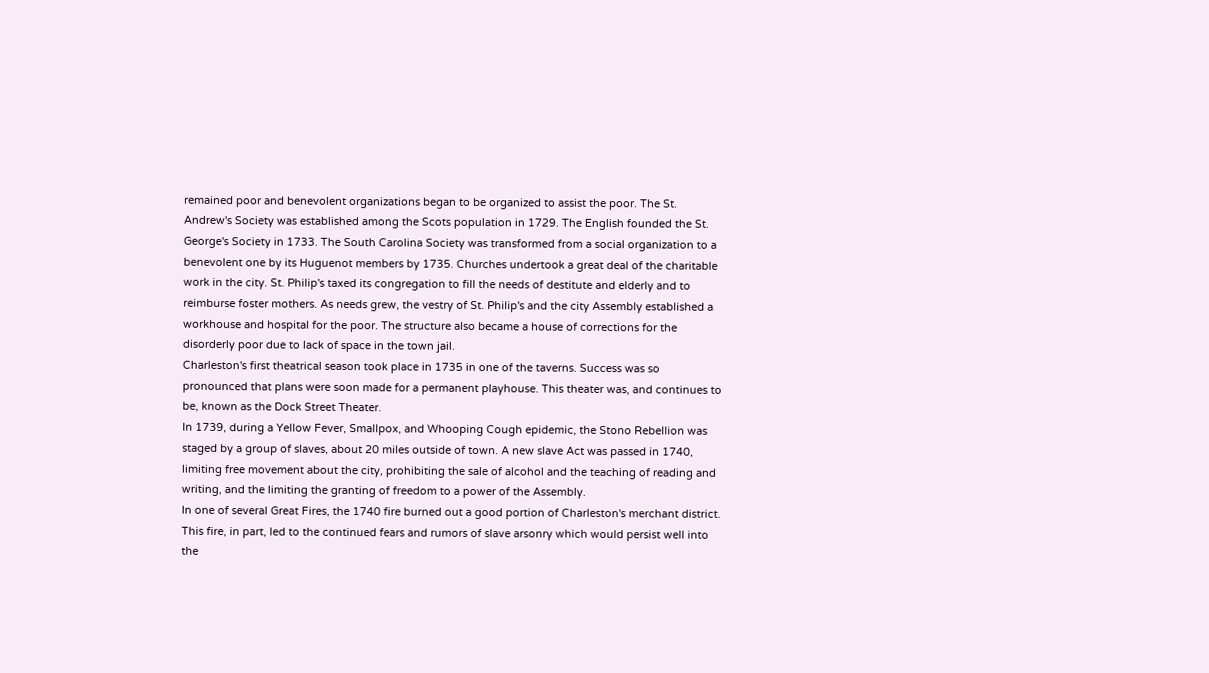remained poor and benevolent organizations began to be organized to assist the poor. The St. Andrew's Society was established among the Scots population in 1729. The English founded the St. George's Society in 1733. The South Carolina Society was transformed from a social organization to a benevolent one by its Huguenot members by 1735. Churches undertook a great deal of the charitable work in the city. St. Philip's taxed its congregation to fill the needs of destitute and elderly and to reimburse foster mothers. As needs grew, the vestry of St. Philip's and the city Assembly established a workhouse and hospital for the poor. The structure also became a house of corrections for the disorderly poor due to lack of space in the town jail.
Charleston's first theatrical season took place in 1735 in one of the taverns. Success was so pronounced that plans were soon made for a permanent playhouse. This theater was, and continues to be, known as the Dock Street Theater.
In 1739, during a Yellow Fever, Smallpox, and Whooping Cough epidemic, the Stono Rebellion was staged by a group of slaves, about 20 miles outside of town. A new slave Act was passed in 1740, limiting free movement about the city, prohibiting the sale of alcohol and the teaching of reading and writing, and the limiting the granting of freedom to a power of the Assembly.
In one of several Great Fires, the 1740 fire burned out a good portion of Charleston's merchant district. This fire, in part, led to the continued fears and rumors of slave arsonry which would persist well into the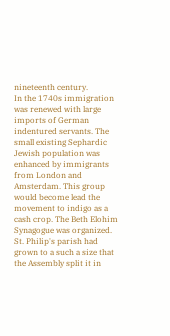nineteenth century.
In the 1740s immigration was renewed with large imports of German indentured servants. The small existing Sephardic Jewish population was enhanced by immigrants from London and Amsterdam. This group would become lead the movement to indigo as a cash crop. The Beth Elohim Synagogue was organized. St. Philip's parish had grown to a such a size that the Assembly split it in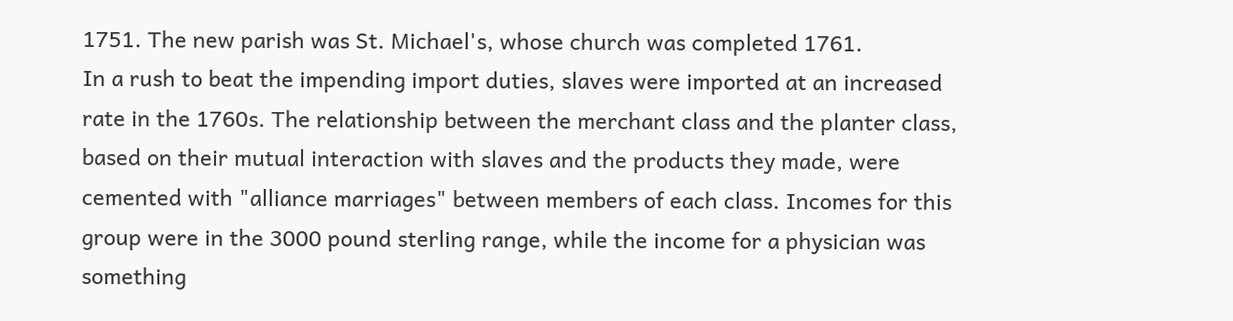1751. The new parish was St. Michael's, whose church was completed 1761.
In a rush to beat the impending import duties, slaves were imported at an increased rate in the 1760s. The relationship between the merchant class and the planter class, based on their mutual interaction with slaves and the products they made, were cemented with "alliance marriages" between members of each class. Incomes for this group were in the 3000 pound sterling range, while the income for a physician was something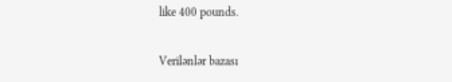like 400 pounds.

Verilənlər bazası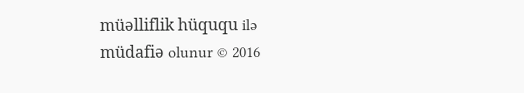müəlliflik hüququ ilə müdafiə olunur © 2016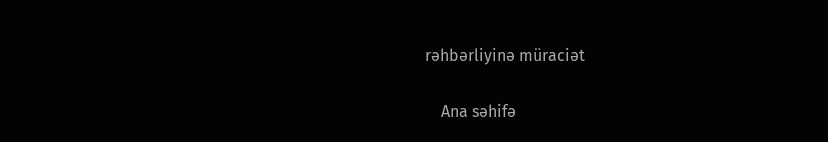rəhbərliyinə müraciət

    Ana səhifə